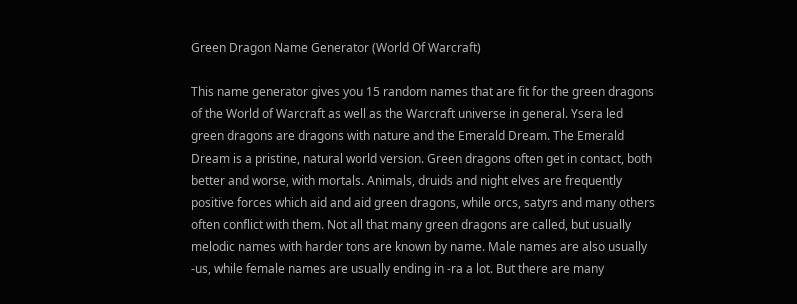Green Dragon Name Generator (World Of Warcraft)

This name generator gives you 15 random names that are fit for the green dragons of the World of Warcraft as well as the Warcraft universe in general. Ysera led green dragons are dragons with nature and the Emerald Dream. The Emerald Dream is a pristine, natural world version. Green dragons often get in contact, both better and worse, with mortals. Animals, druids and night elves are frequently positive forces which aid and aid green dragons, while orcs, satyrs and many others often conflict with them. Not all that many green dragons are called, but usually melodic names with harder tons are known by name. Male names are also usually -us, while female names are usually ending in -ra a lot. But there are many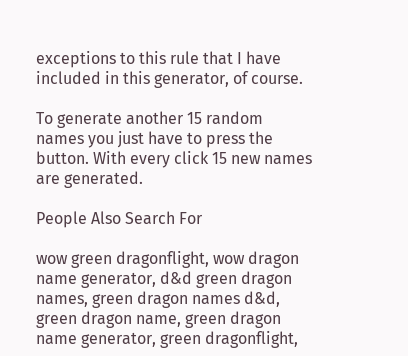exceptions to this rule that I have included in this generator, of course.

To generate another 15 random names you just have to press the button. With every click 15 new names are generated.

People Also Search For

wow green dragonflight, wow dragon name generator, d&d green dragon names, green dragon names d&d, green dragon name, green dragon name generator, green dragonflight,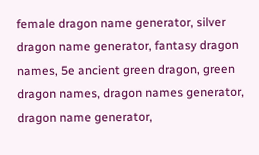female dragon name generator, silver dragon name generator, fantasy dragon names, 5e ancient green dragon, green dragon names, dragon names generator, dragon name generator,